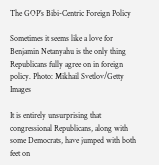The GOP’s Bibi-Centric Foreign Policy

Sometimes it seems like a love for Benjamin Netanyahu is the only thing Republicans fully agree on in foreign policy. Photo: Mikhail Svetlov/Getty Images

It is entirely unsurprising that congressional Republicans, along with some Democrats, have jumped with both feet on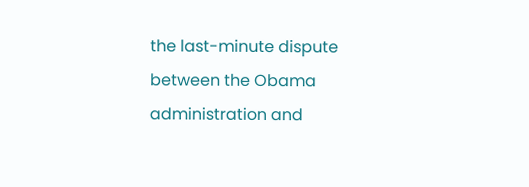the last-minute dispute between the Obama administration and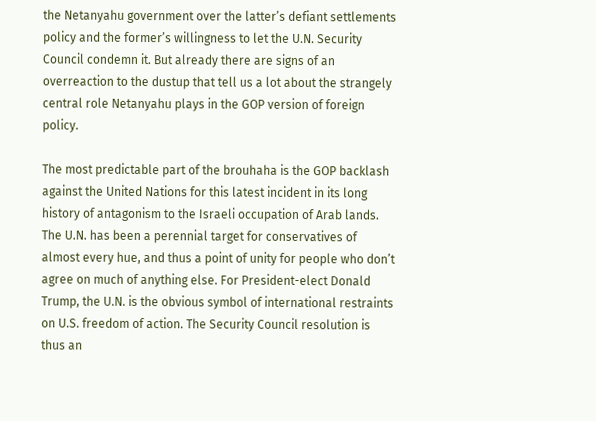the Netanyahu government over the latter’s defiant settlements policy and the former’s willingness to let the U.N. Security Council condemn it. But already there are signs of an overreaction to the dustup that tell us a lot about the strangely central role Netanyahu plays in the GOP version of foreign policy.

The most predictable part of the brouhaha is the GOP backlash against the United Nations for this latest incident in its long history of antagonism to the Israeli occupation of Arab lands. The U.N. has been a perennial target for conservatives of almost every hue, and thus a point of unity for people who don’t agree on much of anything else. For President-elect Donald Trump, the U.N. is the obvious symbol of international restraints on U.S. freedom of action. The Security Council resolution is thus an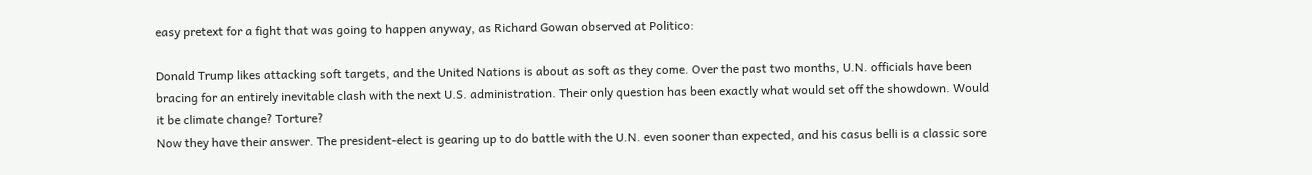easy pretext for a fight that was going to happen anyway, as Richard Gowan observed at Politico:

Donald Trump likes attacking soft targets, and the United Nations is about as soft as they come. Over the past two months, U.N. officials have been bracing for an entirely inevitable clash with the next U.S. administration. Their only question has been exactly what would set off the showdown. Would it be climate change? Torture?
Now they have their answer. The president-elect is gearing up to do battle with the U.N. even sooner than expected, and his casus belli is a classic sore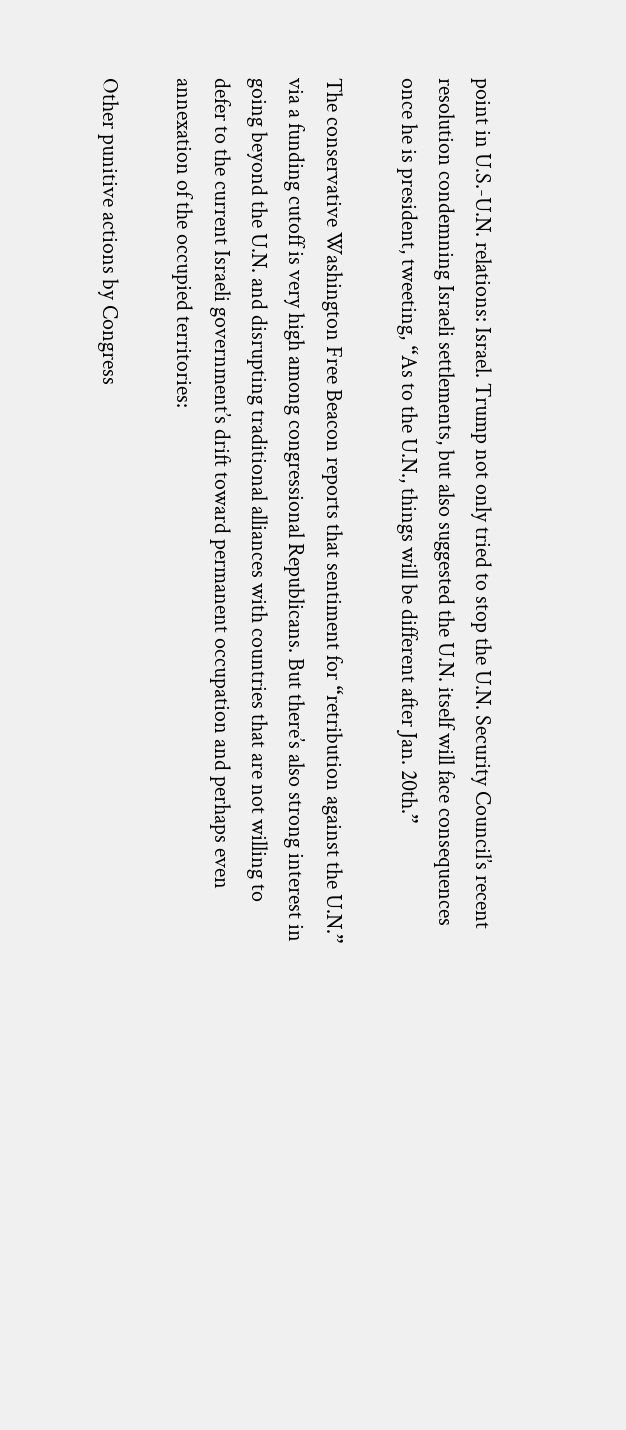point in U.S.-U.N. relations: Israel. Trump not only tried to stop the U.N. Security Council’s recent resolution condemning Israeli settlements, but also suggested the U.N. itself will face consequences once he is president, tweeting, “As to the U.N., things will be different after Jan. 20th.”

The conservative Washington Free Beacon reports that sentiment for “retribution against the U.N.” via a funding cutoff is very high among congressional Republicans. But there’s also strong interest in going beyond the U.N. and disrupting traditional alliances with countries that are not willing to defer to the current Israeli government’s drift toward permanent occupation and perhaps even annexation of the occupied territories:

Other punitive actions by Congress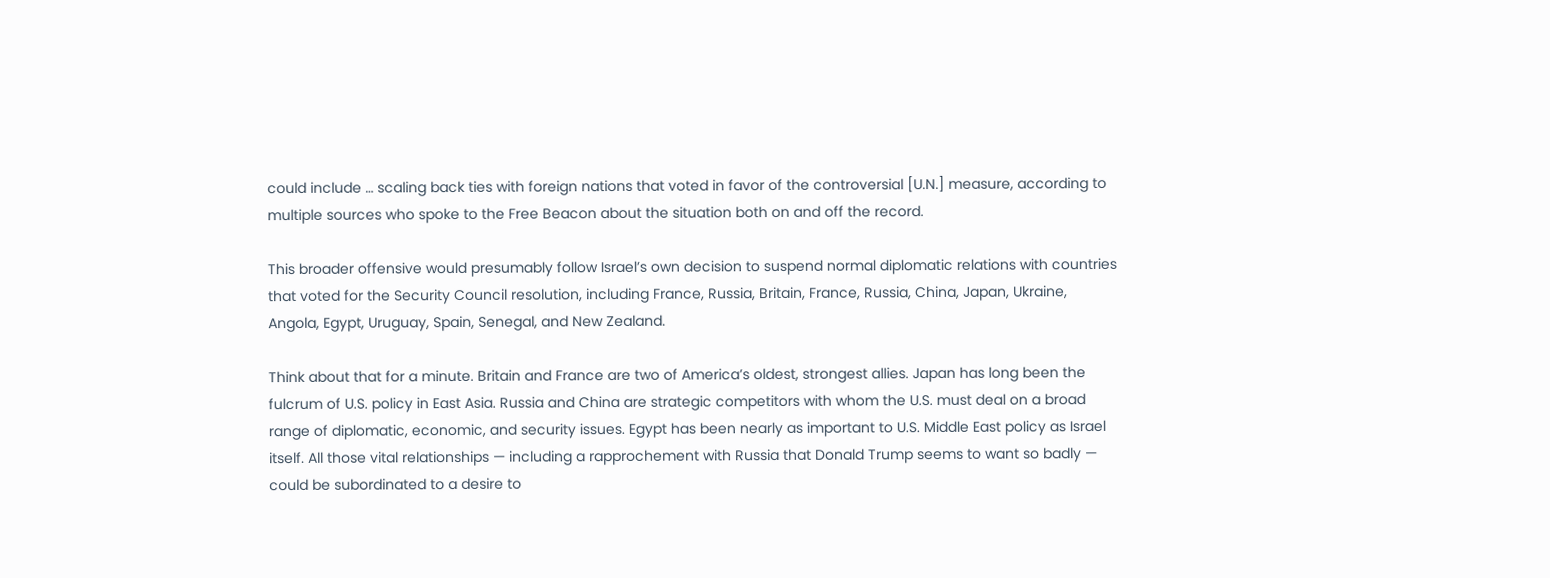could include … scaling back ties with foreign nations that voted in favor of the controversial [U.N.] measure, according to multiple sources who spoke to the Free Beacon about the situation both on and off the record.

This broader offensive would presumably follow Israel’s own decision to suspend normal diplomatic relations with countries that voted for the Security Council resolution, including France, Russia, Britain, France, Russia, China, Japan, Ukraine, Angola, Egypt, Uruguay, Spain, Senegal, and New Zealand.

Think about that for a minute. Britain and France are two of America’s oldest, strongest allies. Japan has long been the fulcrum of U.S. policy in East Asia. Russia and China are strategic competitors with whom the U.S. must deal on a broad range of diplomatic, economic, and security issues. Egypt has been nearly as important to U.S. Middle East policy as Israel itself. All those vital relationships — including a rapprochement with Russia that Donald Trump seems to want so badly — could be subordinated to a desire to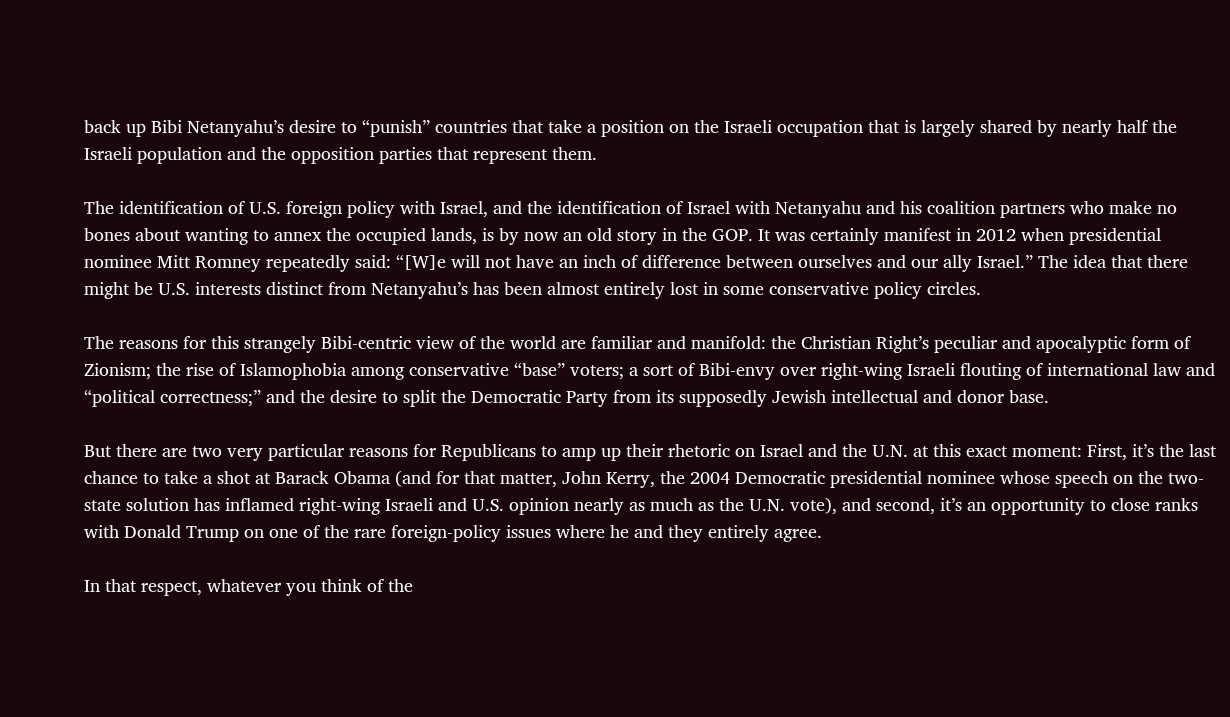back up Bibi Netanyahu’s desire to “punish” countries that take a position on the Israeli occupation that is largely shared by nearly half the Israeli population and the opposition parties that represent them.

The identification of U.S. foreign policy with Israel, and the identification of Israel with Netanyahu and his coalition partners who make no bones about wanting to annex the occupied lands, is by now an old story in the GOP. It was certainly manifest in 2012 when presidential nominee Mitt Romney repeatedly said: “[W]e will not have an inch of difference between ourselves and our ally Israel.” The idea that there might be U.S. interests distinct from Netanyahu’s has been almost entirely lost in some conservative policy circles.

The reasons for this strangely Bibi-centric view of the world are familiar and manifold: the Christian Right’s peculiar and apocalyptic form of Zionism; the rise of Islamophobia among conservative “base” voters; a sort of Bibi-envy over right-wing Israeli flouting of international law and “political correctness;” and the desire to split the Democratic Party from its supposedly Jewish intellectual and donor base.

But there are two very particular reasons for Republicans to amp up their rhetoric on Israel and the U.N. at this exact moment: First, it’s the last chance to take a shot at Barack Obama (and for that matter, John Kerry, the 2004 Democratic presidential nominee whose speech on the two-state solution has inflamed right-wing Israeli and U.S. opinion nearly as much as the U.N. vote), and second, it’s an opportunity to close ranks with Donald Trump on one of the rare foreign-policy issues where he and they entirely agree.

In that respect, whatever you think of the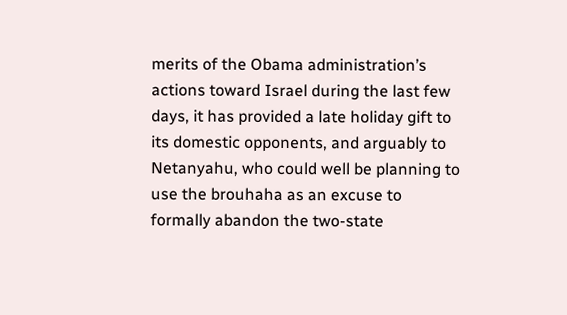merits of the Obama administration’s actions toward Israel during the last few days, it has provided a late holiday gift to its domestic opponents, and arguably to Netanyahu, who could well be planning to use the brouhaha as an excuse to formally abandon the two-state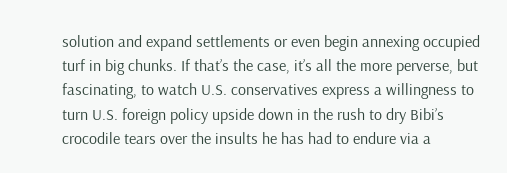solution and expand settlements or even begin annexing occupied turf in big chunks. If that’s the case, it’s all the more perverse, but fascinating, to watch U.S. conservatives express a willingness to turn U.S. foreign policy upside down in the rush to dry Bibi’s crocodile tears over the insults he has had to endure via a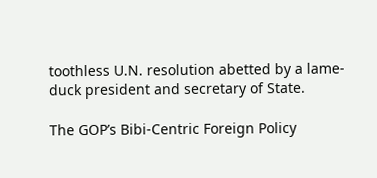toothless U.N. resolution abetted by a lame-duck president and secretary of State.

The GOP’s Bibi-Centric Foreign Policy